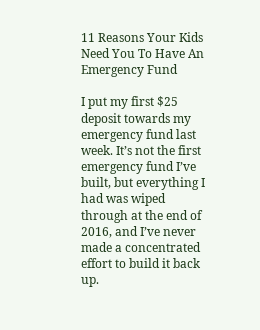11 Reasons Your Kids Need You To Have An Emergency Fund

I put my first $25 deposit towards my emergency fund last week. It’s not the first emergency fund I’ve built, but everything I had was wiped through at the end of 2016, and I’ve never made a concentrated effort to build it back up.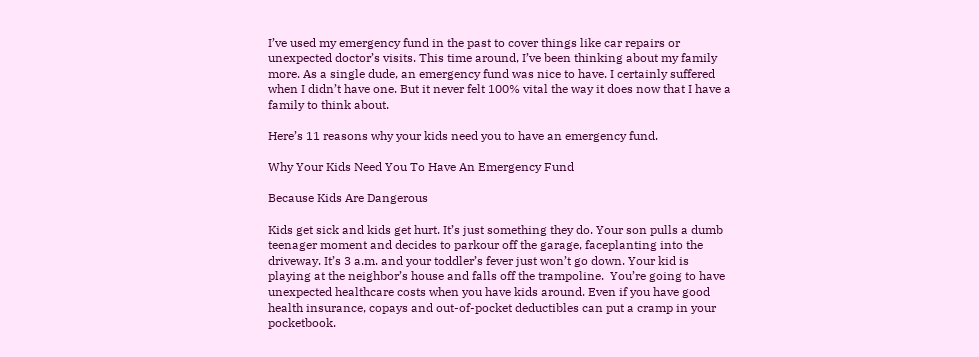I’ve used my emergency fund in the past to cover things like car repairs or unexpected doctor’s visits. This time around, I’ve been thinking about my family more. As a single dude, an emergency fund was nice to have. I certainly suffered when I didn’t have one. But it never felt 100% vital the way it does now that I have a family to think about.

Here’s 11 reasons why your kids need you to have an emergency fund.

Why Your Kids Need You To Have An Emergency Fund

Because Kids Are Dangerous

Kids get sick and kids get hurt. It’s just something they do. Your son pulls a dumb teenager moment and decides to parkour off the garage, faceplanting into the driveway. It’s 3 a.m. and your toddler’s fever just won’t go down. Your kid is playing at the neighbor’s house and falls off the trampoline.  You’re going to have unexpected healthcare costs when you have kids around. Even if you have good health insurance, copays and out-of-pocket deductibles can put a cramp in your pocketbook.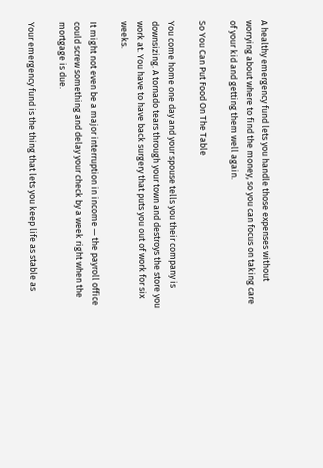A healthy emergency fund lets you handle those expenses without worrying about where to find the money, so you can focus on taking care of your kid and getting them well again.

So You Can Put Food On The Table

You come home one day and your spouse tells you their company is downsizing. A tornado tears through your town and destroys the store you work at. You have to have back surgery that puts you out of work for six weeks.

It might not even be a major interruption in income — the payroll office could screw something and delay your check by a week right when the mortgage is due.

Your emergency fund is the thing that lets you keep life as stable as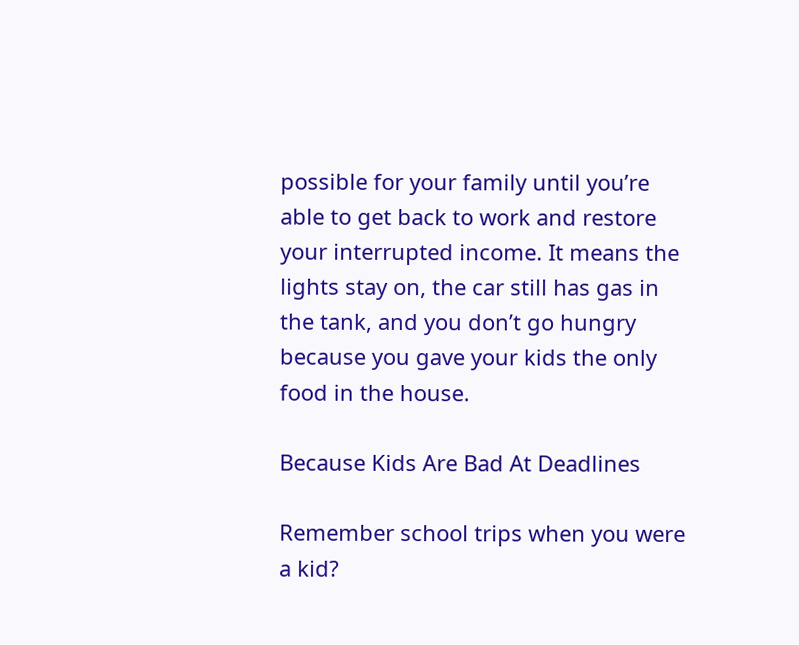possible for your family until you’re able to get back to work and restore your interrupted income. It means the lights stay on, the car still has gas in the tank, and you don’t go hungry because you gave your kids the only food in the house.

Because Kids Are Bad At Deadlines

Remember school trips when you were a kid?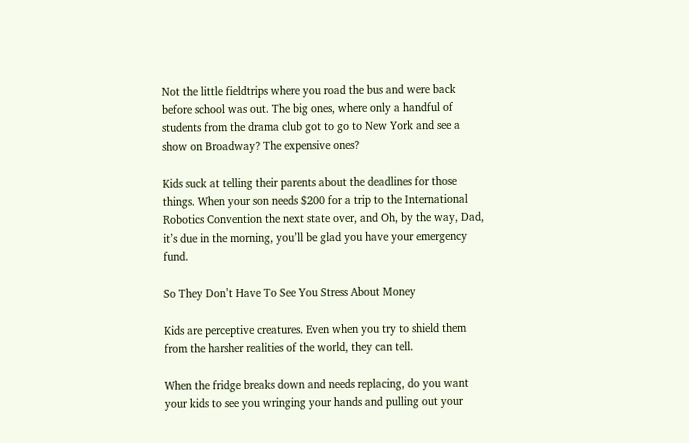Not the little fieldtrips where you road the bus and were back before school was out. The big ones, where only a handful of students from the drama club got to go to New York and see a show on Broadway? The expensive ones?

Kids suck at telling their parents about the deadlines for those things. When your son needs $200 for a trip to the International Robotics Convention the next state over, and Oh, by the way, Dad, it’s due in the morning, you’ll be glad you have your emergency fund.

So They Don’t Have To See You Stress About Money

Kids are perceptive creatures. Even when you try to shield them from the harsher realities of the world, they can tell.

When the fridge breaks down and needs replacing, do you want your kids to see you wringing your hands and pulling out your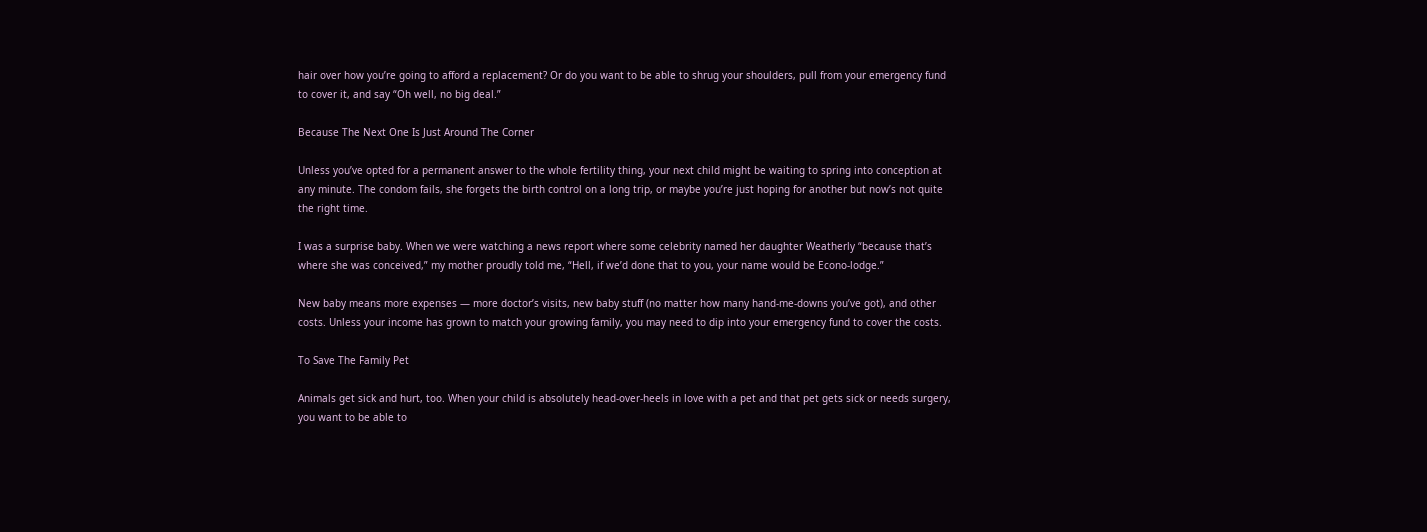hair over how you’re going to afford a replacement? Or do you want to be able to shrug your shoulders, pull from your emergency fund to cover it, and say “Oh well, no big deal.”

Because The Next One Is Just Around The Corner

Unless you’ve opted for a permanent answer to the whole fertility thing, your next child might be waiting to spring into conception at any minute. The condom fails, she forgets the birth control on a long trip, or maybe you’re just hoping for another but now’s not quite the right time.

I was a surprise baby. When we were watching a news report where some celebrity named her daughter Weatherly “because that’s where she was conceived,” my mother proudly told me, “Hell, if we’d done that to you, your name would be Econo-lodge.”

New baby means more expenses — more doctor’s visits, new baby stuff (no matter how many hand-me-downs you’ve got), and other costs. Unless your income has grown to match your growing family, you may need to dip into your emergency fund to cover the costs.

To Save The Family Pet

Animals get sick and hurt, too. When your child is absolutely head-over-heels in love with a pet and that pet gets sick or needs surgery, you want to be able to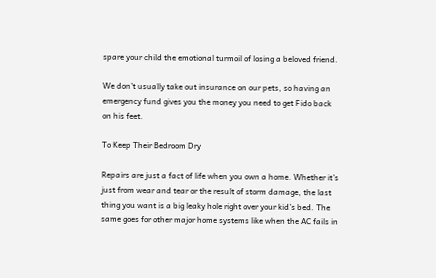spare your child the emotional turmoil of losing a beloved friend.

We don’t usually take out insurance on our pets, so having an emergency fund gives you the money you need to get Fido back on his feet.

To Keep Their Bedroom Dry

Repairs are just a fact of life when you own a home. Whether it’s just from wear and tear or the result of storm damage, the last thing you want is a big leaky hole right over your kid’s bed. The same goes for other major home systems like when the AC fails in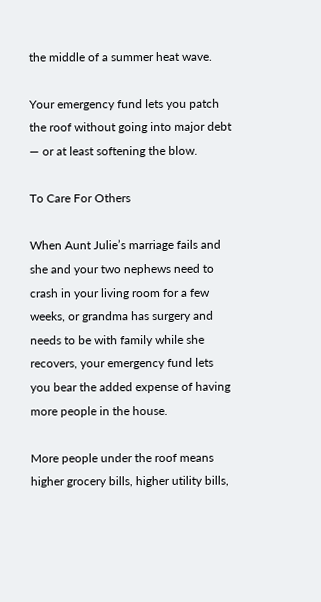the middle of a summer heat wave.

Your emergency fund lets you patch the roof without going into major debt — or at least softening the blow.

To Care For Others

When Aunt Julie’s marriage fails and she and your two nephews need to crash in your living room for a few weeks, or grandma has surgery and needs to be with family while she recovers, your emergency fund lets you bear the added expense of having more people in the house.

More people under the roof means higher grocery bills, higher utility bills,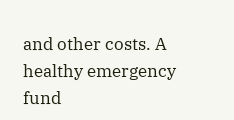and other costs. A healthy emergency fund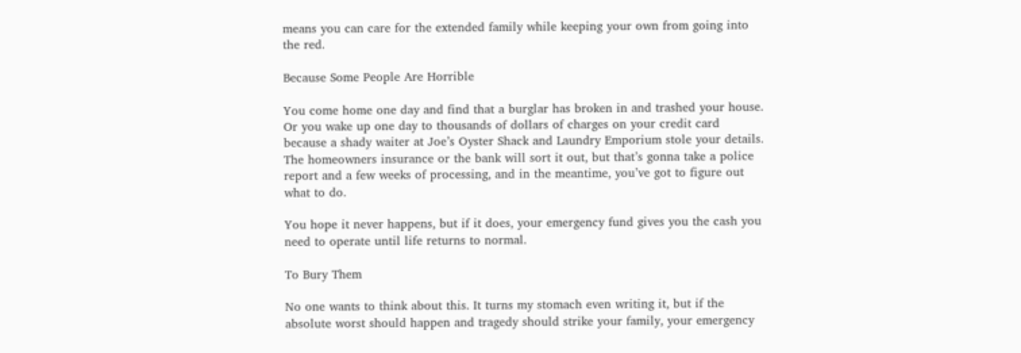means you can care for the extended family while keeping your own from going into the red.

Because Some People Are Horrible

You come home one day and find that a burglar has broken in and trashed your house. Or you wake up one day to thousands of dollars of charges on your credit card because a shady waiter at Joe’s Oyster Shack and Laundry Emporium stole your details. The homeowners insurance or the bank will sort it out, but that’s gonna take a police report and a few weeks of processing, and in the meantime, you’ve got to figure out what to do.

You hope it never happens, but if it does, your emergency fund gives you the cash you need to operate until life returns to normal.

To Bury Them

No one wants to think about this. It turns my stomach even writing it, but if the absolute worst should happen and tragedy should strike your family, your emergency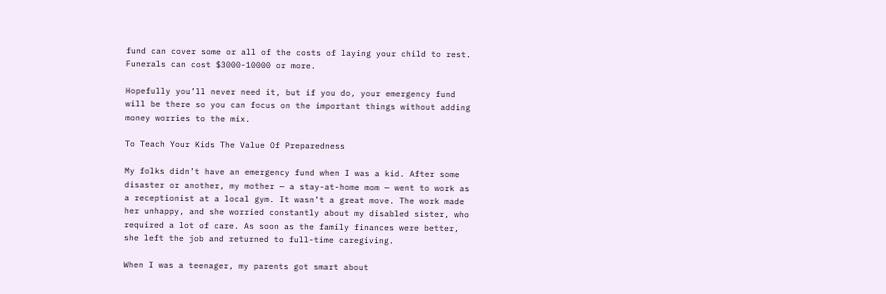fund can cover some or all of the costs of laying your child to rest. Funerals can cost $3000-10000 or more.

Hopefully you’ll never need it, but if you do, your emergency fund will be there so you can focus on the important things without adding money worries to the mix.

To Teach Your Kids The Value Of Preparedness

My folks didn’t have an emergency fund when I was a kid. After some disaster or another, my mother — a stay-at-home mom — went to work as a receptionist at a local gym. It wasn’t a great move. The work made her unhappy, and she worried constantly about my disabled sister, who required a lot of care. As soon as the family finances were better, she left the job and returned to full-time caregiving.

When I was a teenager, my parents got smart about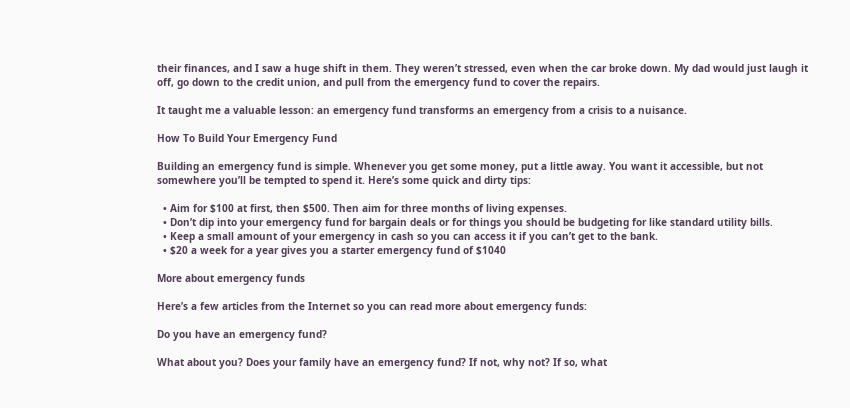their finances, and I saw a huge shift in them. They weren’t stressed, even when the car broke down. My dad would just laugh it off, go down to the credit union, and pull from the emergency fund to cover the repairs.

It taught me a valuable lesson: an emergency fund transforms an emergency from a crisis to a nuisance.

How To Build Your Emergency Fund

Building an emergency fund is simple. Whenever you get some money, put a little away. You want it accessible, but not somewhere you’ll be tempted to spend it. Here’s some quick and dirty tips:

  • Aim for $100 at first, then $500. Then aim for three months of living expenses.
  • Don’t dip into your emergency fund for bargain deals or for things you should be budgeting for like standard utility bills.
  • Keep a small amount of your emergency in cash so you can access it if you can’t get to the bank.
  • $20 a week for a year gives you a starter emergency fund of $1040

More about emergency funds

Here’s a few articles from the Internet so you can read more about emergency funds:

Do you have an emergency fund?

What about you? Does your family have an emergency fund? If not, why not? If so, what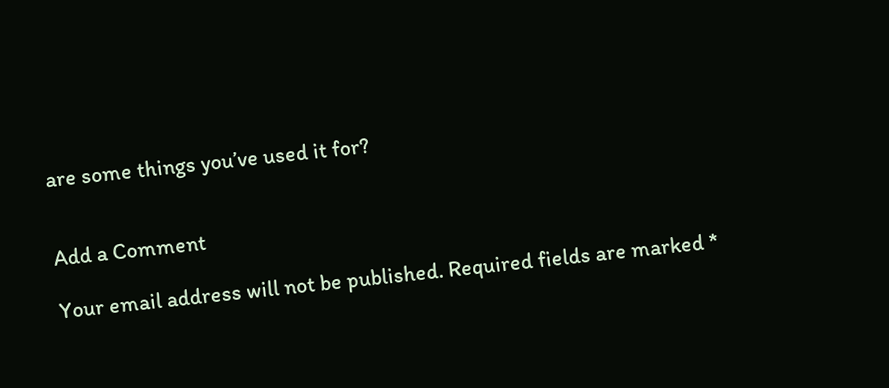are some things you’ve used it for?


Add a Comment

Your email address will not be published. Required fields are marked *